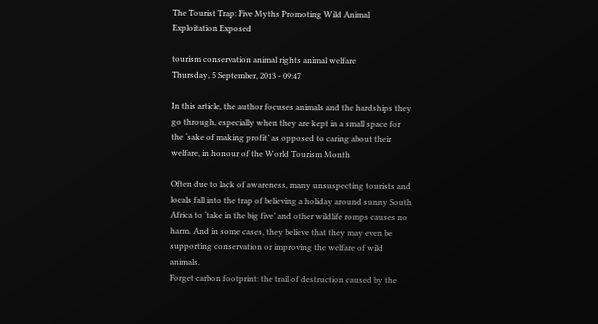The Tourist Trap: Five Myths Promoting Wild Animal Exploitation Exposed

tourism conservation animal rights animal welfare
Thursday, 5 September, 2013 - 09:47

In this article, the author focuses animals and the hardships they go through, especially when they are kept in a small space for the ‘sake of making profit’ as opposed to caring about their welfare, in honour of the World Tourism Month

Often due to lack of awareness, many unsuspecting tourists and locals fall into the trap of believing a holiday around sunny South Africa to ‘take in the big five’ and other wildlife romps causes no harm. And in some cases, they believe that they may even be supporting conservation or improving the welfare of wild animals.
Forget carbon footprint: the trail of destruction caused by the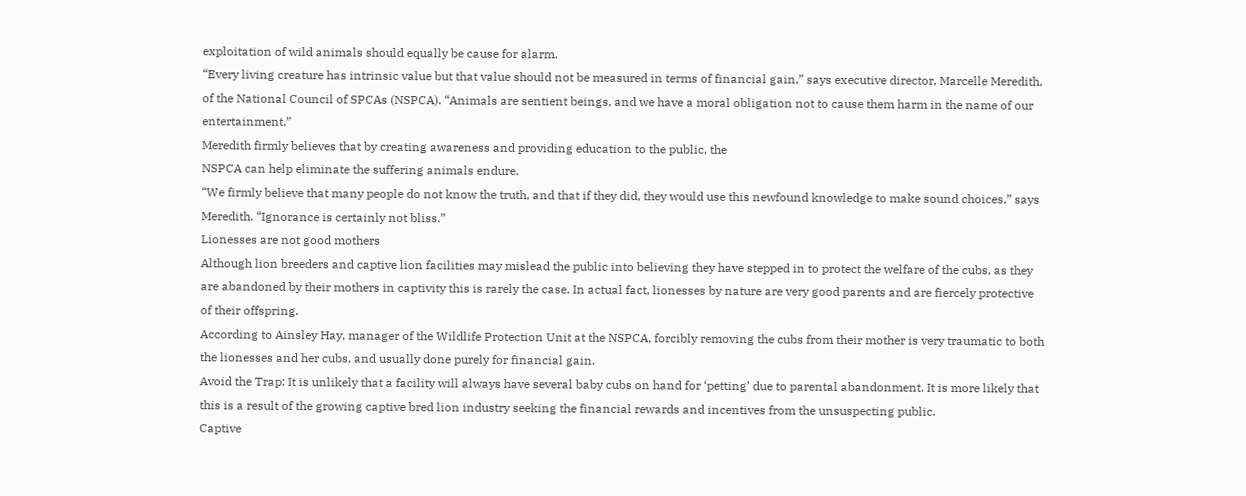exploitation of wild animals should equally be cause for alarm.
“Every living creature has intrinsic value but that value should not be measured in terms of financial gain,” says executive director, Marcelle Meredith, of the National Council of SPCAs (NSPCA). “Animals are sentient beings, and we have a moral obligation not to cause them harm in the name of our entertainment.”
Meredith firmly believes that by creating awareness and providing education to the public, the
NSPCA can help eliminate the suffering animals endure.
“We firmly believe that many people do not know the truth, and that if they did, they would use this newfound knowledge to make sound choices,” says Meredith. “Ignorance is certainly not bliss.”
Lionesses are not good mothers
Although lion breeders and captive lion facilities may mislead the public into believing they have stepped in to protect the welfare of the cubs, as they are abandoned by their mothers in captivity this is rarely the case. In actual fact, lionesses by nature are very good parents and are fiercely protective of their offspring.
According to Ainsley Hay, manager of the Wildlife Protection Unit at the NSPCA, forcibly removing the cubs from their mother is very traumatic to both the lionesses and her cubs, and usually done purely for financial gain.
Avoid the Trap: It is unlikely that a facility will always have several baby cubs on hand for ‘petting’ due to parental abandonment. It is more likely that this is a result of the growing captive bred lion industry seeking the financial rewards and incentives from the unsuspecting public.
Captive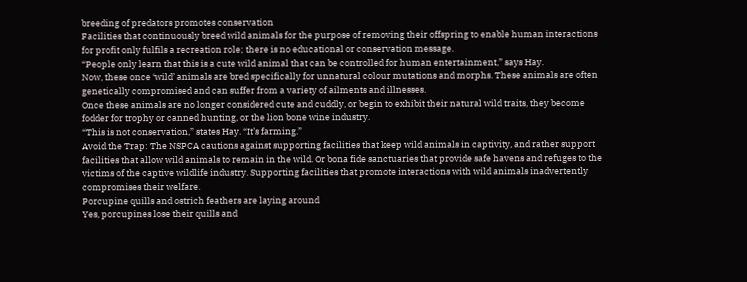breeding of predators promotes conservation
Facilities that continuously breed wild animals for the purpose of removing their offspring to enable human interactions for profit only fulfils a recreation role; there is no educational or conservation message.
“People only learn that this is a cute wild animal that can be controlled for human entertainment,” says Hay.
Now, these once ‘wild’ animals are bred specifically for unnatural colour mutations and morphs. These animals are often genetically compromised and can suffer from a variety of ailments and illnesses.
Once these animals are no longer considered cute and cuddly, or begin to exhibit their natural wild traits, they become fodder for trophy or canned hunting, or the lion bone wine industry.
“This is not conservation,” states Hay. “It’s farming.”
Avoid the Trap: The NSPCA cautions against supporting facilities that keep wild animals in captivity, and rather support facilities that allow wild animals to remain in the wild. Or bona fide sanctuaries that provide safe havens and refuges to the victims of the captive wildlife industry. Supporting facilities that promote interactions with wild animals inadvertently compromises their welfare.
Porcupine quills and ostrich feathers are laying around
Yes, porcupines lose their quills and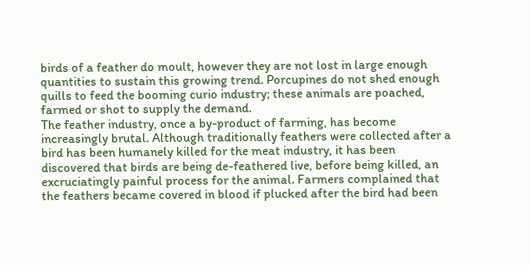birds of a feather do moult, however they are not lost in large enough quantities to sustain this growing trend. Porcupines do not shed enough quills to feed the booming curio industry; these animals are poached, farmed or shot to supply the demand.
The feather industry, once a by-product of farming, has become increasingly brutal. Although traditionally feathers were collected after a bird has been humanely killed for the meat industry, it has been discovered that birds are being de-feathered live, before being killed, an excruciatingly painful process for the animal. Farmers complained that the feathers became covered in blood if plucked after the bird had been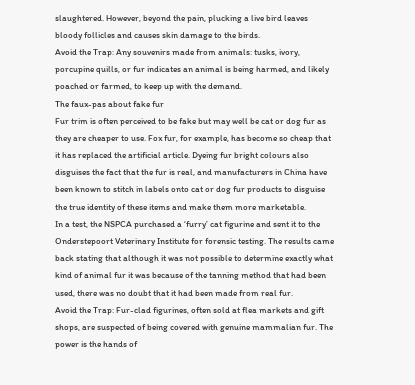slaughtered. However, beyond the pain, plucking a live bird leaves bloody follicles and causes skin damage to the birds.
Avoid the Trap: Any souvenirs made from animals: tusks, ivory, porcupine quills, or fur indicates an animal is being harmed, and likely poached or farmed, to keep up with the demand.
The faux-pas about fake fur
Fur trim is often perceived to be fake but may well be cat or dog fur as they are cheaper to use. Fox fur, for example, has become so cheap that it has replaced the artificial article. Dyeing fur bright colours also disguises the fact that the fur is real, and manufacturers in China have been known to stitch in labels onto cat or dog fur products to disguise the true identity of these items and make them more marketable.
In a test, the NSPCA purchased a ‘furry’ cat figurine and sent it to the Onderstepoort Veterinary Institute for forensic testing. The results came back stating that although it was not possible to determine exactly what kind of animal fur it was because of the tanning method that had been used, there was no doubt that it had been made from real fur.
Avoid the Trap: Fur-clad figurines, often sold at flea markets and gift shops, are suspected of being covered with genuine mammalian fur. The power is the hands of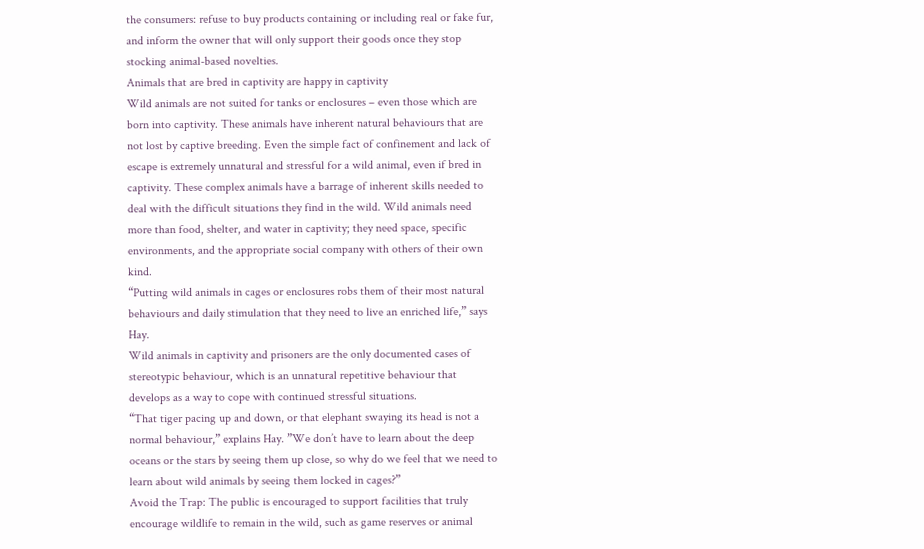the consumers: refuse to buy products containing or including real or fake fur, and inform the owner that will only support their goods once they stop stocking animal-based novelties.
Animals that are bred in captivity are happy in captivity
Wild animals are not suited for tanks or enclosures – even those which are born into captivity. These animals have inherent natural behaviours that are not lost by captive breeding. Even the simple fact of confinement and lack of escape is extremely unnatural and stressful for a wild animal, even if bred in captivity. These complex animals have a barrage of inherent skills needed to deal with the difficult situations they find in the wild. Wild animals need more than food, shelter, and water in captivity; they need space, specific environments, and the appropriate social company with others of their own kind.
“Putting wild animals in cages or enclosures robs them of their most natural behaviours and daily stimulation that they need to live an enriched life,” says Hay.
Wild animals in captivity and prisoners are the only documented cases of stereotypic behaviour, which is an unnatural repetitive behaviour that develops as a way to cope with continued stressful situations.
“That tiger pacing up and down, or that elephant swaying its head is not a normal behaviour,” explains Hay. ”We don’t have to learn about the deep oceans or the stars by seeing them up close, so why do we feel that we need to learn about wild animals by seeing them locked in cages?”
Avoid the Trap: The public is encouraged to support facilities that truly encourage wildlife to remain in the wild, such as game reserves or animal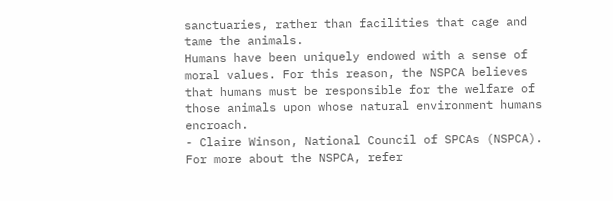sanctuaries, rather than facilities that cage and tame the animals.
Humans have been uniquely endowed with a sense of moral values. For this reason, the NSPCA believes that humans must be responsible for the welfare of those animals upon whose natural environment humans encroach.
- Claire Winson, National Council of SPCAs (NSPCA). For more about the NSPCA, refer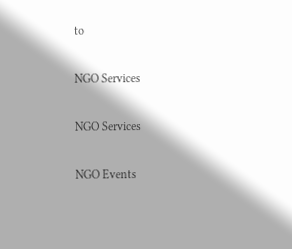to

NGO Services

NGO Services

NGO Events